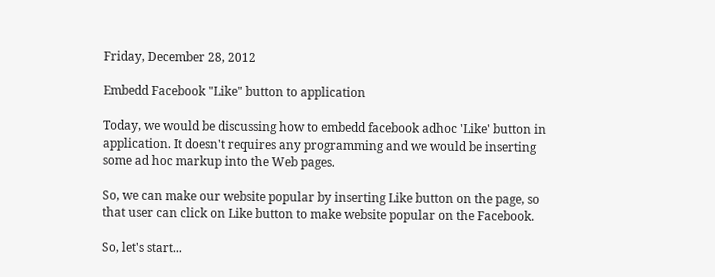Friday, December 28, 2012

Embedd Facebook "Like" button to application

Today, we would be discussing how to embedd facebook adhoc 'Like' button in application. It doesn't requires any programming and we would be inserting some ad hoc markup into the Web pages.

So, we can make our website popular by inserting Like button on the page, so that user can click on Like button to make website popular on the Facebook.

So, let's start...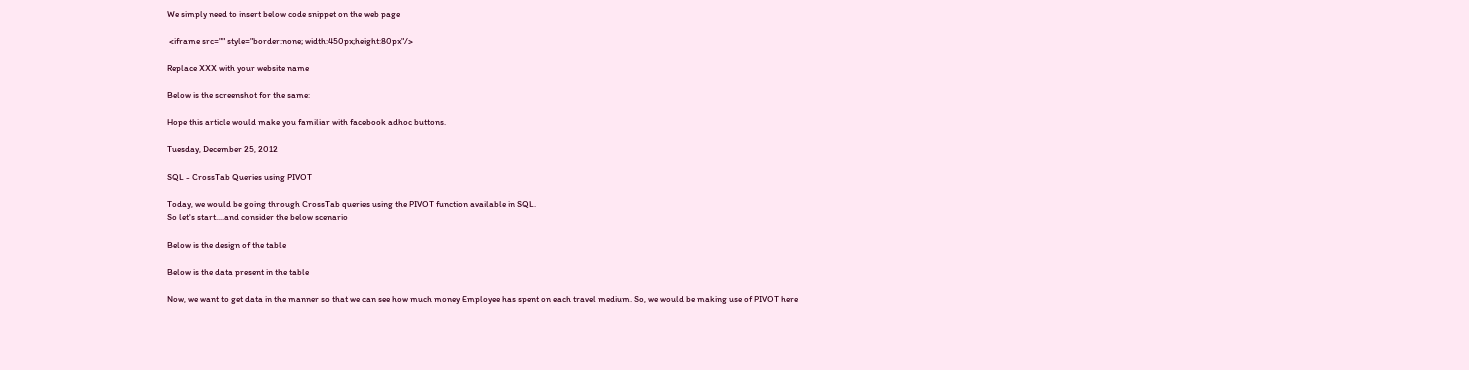We simply need to insert below code snippet on the web page

 <iframe src="" style="border:none; width:450px;height:80px"/>

Replace XXX with your website name

Below is the screenshot for the same:

Hope this article would make you familiar with facebook adhoc buttons.

Tuesday, December 25, 2012

SQL - CrossTab Queries using PIVOT

Today, we would be going through CrossTab queries using the PIVOT function available in SQL.
So let's start....and consider the below scenario

Below is the design of the table

Below is the data present in the table

Now, we want to get data in the manner so that we can see how much money Employee has spent on each travel medium. So, we would be making use of PIVOT here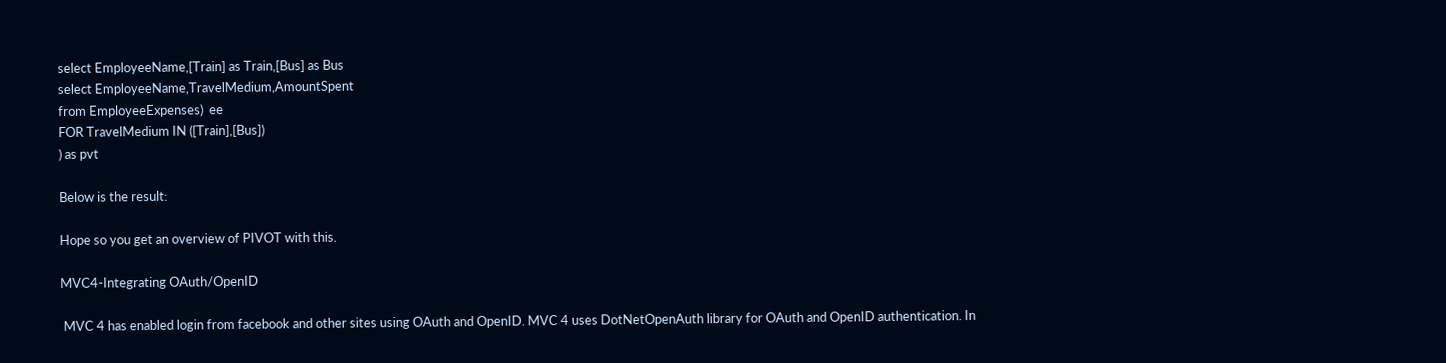select EmployeeName,[Train] as Train,[Bus] as Bus
select EmployeeName,TravelMedium,AmountSpent
from EmployeeExpenses)  ee
FOR TravelMedium IN ([Train],[Bus])
) as pvt

Below is the result:

Hope so you get an overview of PIVOT with this.

MVC4-Integrating OAuth/OpenID

 MVC 4 has enabled login from facebook and other sites using OAuth and OpenID. MVC 4 uses DotNetOpenAuth library for OAuth and OpenID authentication. In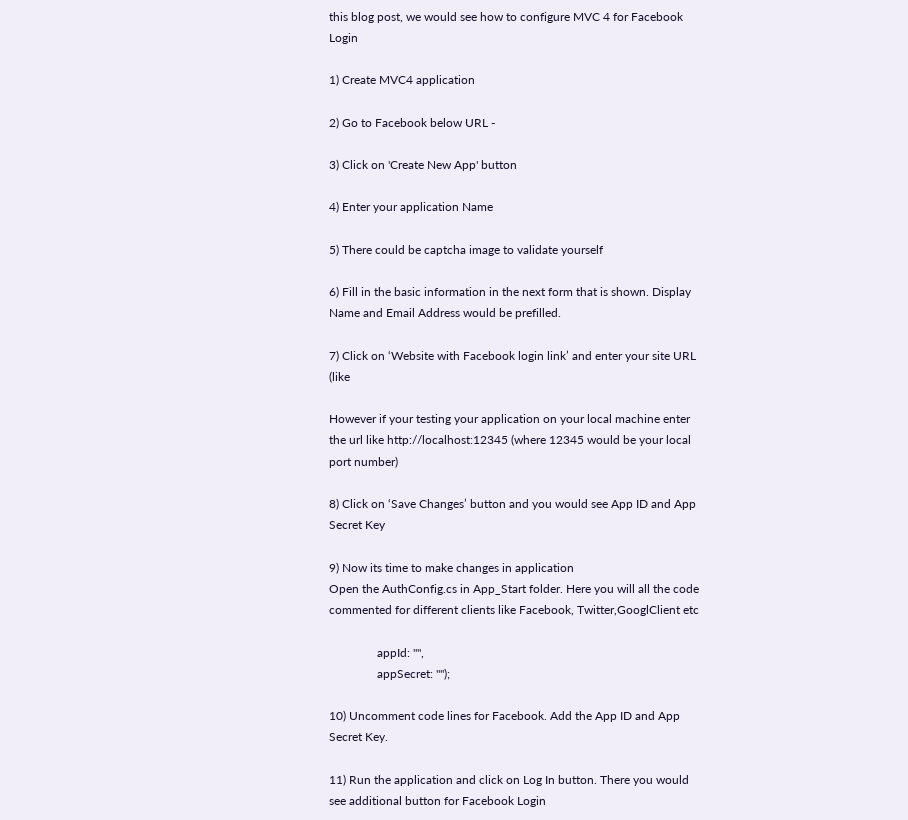this blog post, we would see how to configure MVC 4 for Facebook Login

1) Create MVC4 application

2) Go to Facebook below URL -

3) Click on 'Create New App' button

4) Enter your application Name

5) There could be captcha image to validate yourself

6) Fill in the basic information in the next form that is shown. Display Name and Email Address would be prefilled.

7) Click on ‘Website with Facebook login link’ and enter your site URL (like

However if your testing your application on your local machine enter the url like http://localhost:12345 (where 12345 would be your local port number)

8) Click on ‘Save Changes’ button and you would see App ID and App Secret Key

9) Now its time to make changes in application
Open the AuthConfig.cs in App_Start folder. Here you will all the code commented for different clients like Facebook, Twitter,GooglClient etc

                appId: "",
                appSecret: "");

10) Uncomment code lines for Facebook. Add the App ID and App Secret Key.

11) Run the application and click on Log In button. There you would see additional button for Facebook Login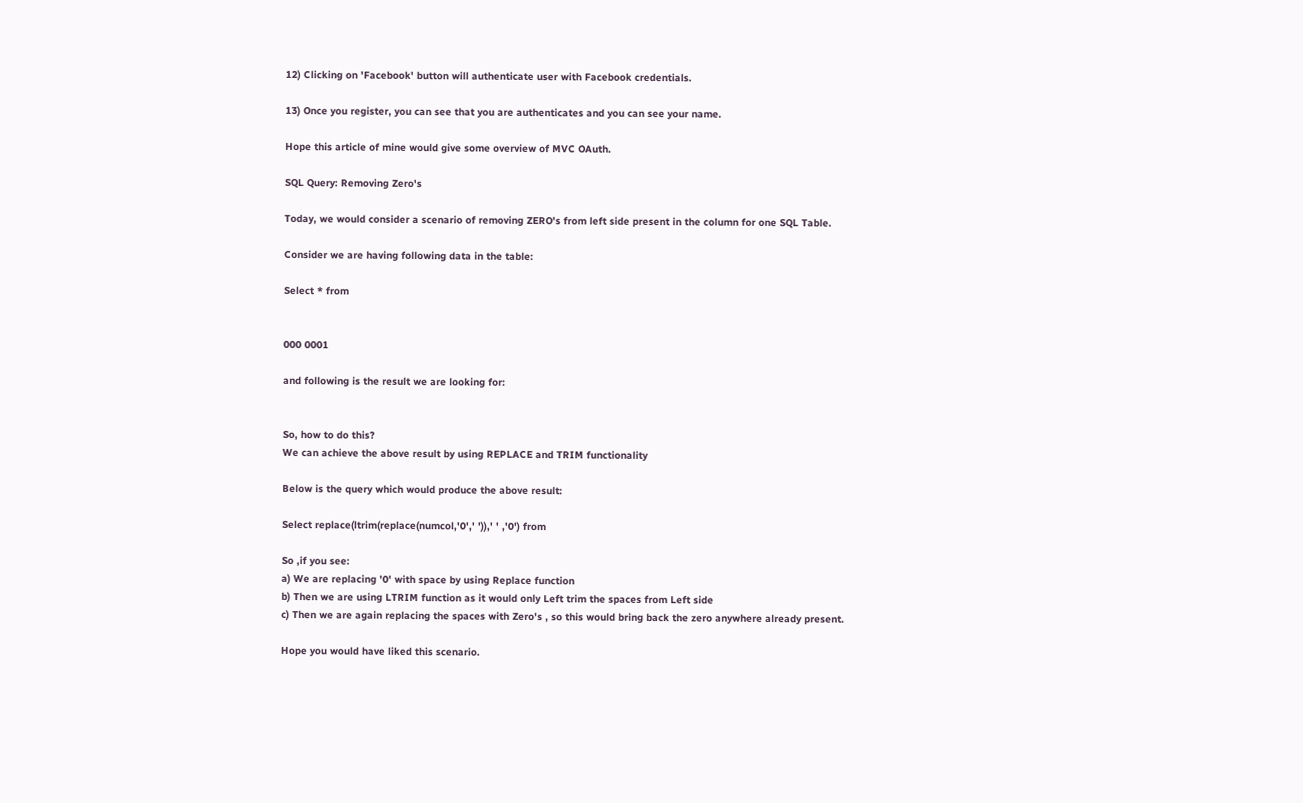12) Clicking on 'Facebook' button will authenticate user with Facebook credentials.

13) Once you register, you can see that you are authenticates and you can see your name.

Hope this article of mine would give some overview of MVC OAuth.

SQL Query: Removing Zero's

Today, we would consider a scenario of removing ZERO's from left side present in the column for one SQL Table.

Consider we are having following data in the table:

Select * from


000 0001

and following is the result we are looking for:


So, how to do this?
We can achieve the above result by using REPLACE and TRIM functionality

Below is the query which would produce the above result:

Select replace(ltrim(replace(numcol,'0',' ')),' ' ,'0') from

So ,if you see:
a) We are replacing '0' with space by using Replace function
b) Then we are using LTRIM function as it would only Left trim the spaces from Left side
c) Then we are again replacing the spaces with Zero's , so this would bring back the zero anywhere already present.

Hope you would have liked this scenario.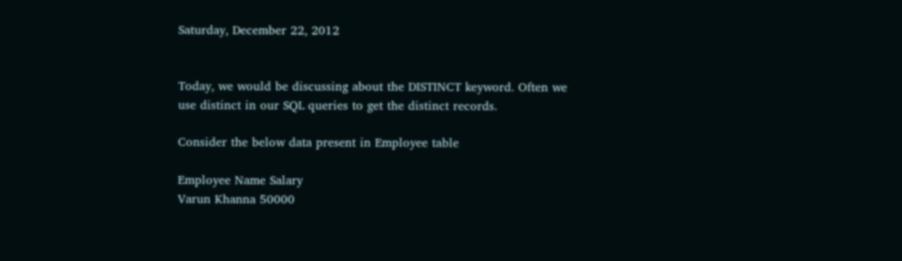Saturday, December 22, 2012


Today, we would be discussing about the DISTINCT keyword. Often we use distinct in our SQL queries to get the distinct records.

Consider the below data present in Employee table

Employee Name Salary
Varun Khanna 50000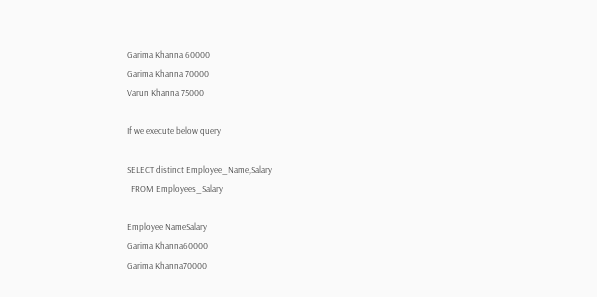Garima Khanna 60000
Garima Khanna 70000
Varun Khanna 75000

If we execute below query

SELECT distinct Employee_Name,Salary
  FROM Employees_Salary

Employee NameSalary
Garima Khanna60000
Garima Khanna70000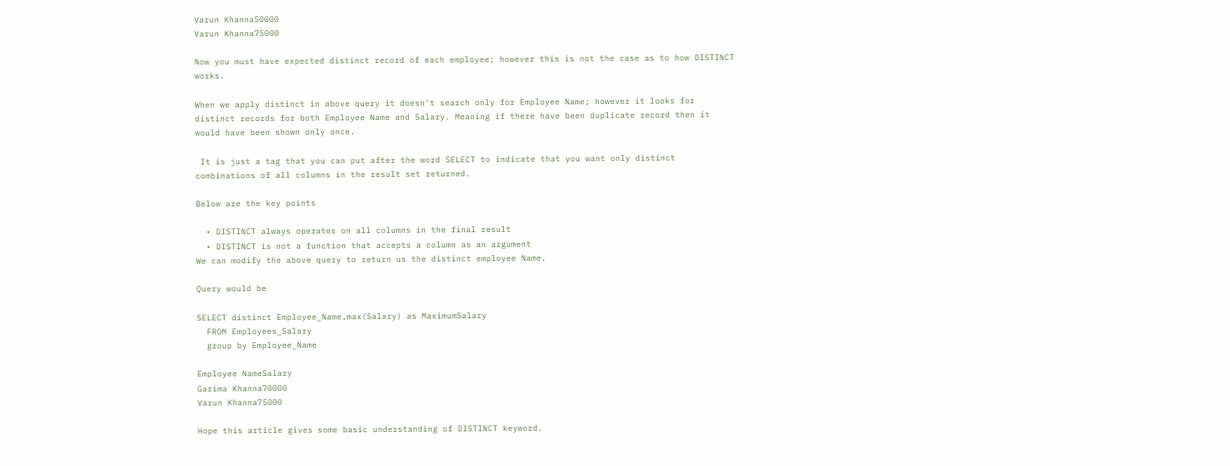Varun Khanna50000
Varun Khanna75000

Now you must have expected distinct record of each employee; however this is not the case as to how DISTINCT works.

When we apply distinct in above query it doesn't search only for Employee Name; however it looks for distinct records for both Employee Name and Salary. Meaning if there have been duplicate record then it would have been shown only once.

 It is just a tag that you can put after the word SELECT to indicate that you want only distinct combinations of all columns in the result set returned.

Below are the key points

  • DISTINCT always operates on all columns in the final result
  • DISTINCT is not a function that accepts a column as an argument
We can modify the above query to return us the distinct employee Name.

Query would be

SELECT distinct Employee_Name,max(Salary) as MaximumSalary
  FROM Employees_Salary
  group by Employee_Name

Employee NameSalary
Garima Khanna70000
Varun Khanna75000

Hope this article gives some basic understanding of DISTINCT keyword.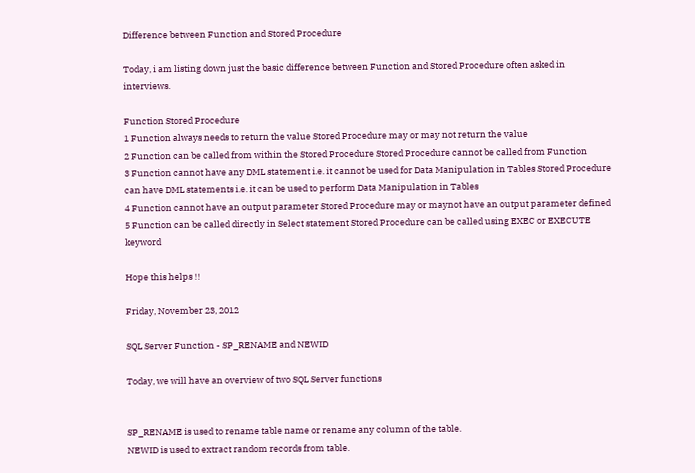Difference between Function and Stored Procedure

Today, i am listing down just the basic difference between Function and Stored Procedure often asked in interviews.

Function Stored Procedure
1 Function always needs to return the value Stored Procedure may or may not return the value
2 Function can be called from within the Stored Procedure Stored Procedure cannot be called from Function
3 Function cannot have any DML statement i.e. it cannot be used for Data Manipulation in Tables Stored Procedure can have DML statements i.e. it can be used to perform Data Manipulation in Tables
4 Function cannot have an output parameter Stored Procedure may or maynot have an output parameter defined
5 Function can be called directly in Select statement Stored Procedure can be called using EXEC or EXECUTE keyword

Hope this helps !!

Friday, November 23, 2012

SQL Server Function - SP_RENAME and NEWID

Today, we will have an overview of two SQL Server functions


SP_RENAME is used to rename table name or rename any column of the table.
NEWID is used to extract random records from table.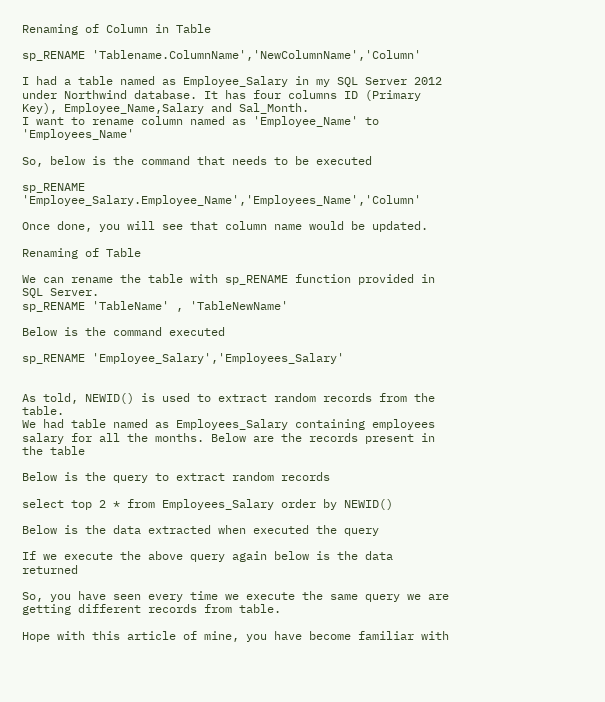Renaming of Column in Table

sp_RENAME 'Tablename.ColumnName','NewColumnName','Column'

I had a table named as Employee_Salary in my SQL Server 2012 under Northwind database. It has four columns ID (Primary Key), Employee_Name,Salary and Sal_Month.
I want to rename column named as 'Employee_Name' to 'Employees_Name'

So, below is the command that needs to be executed

sp_RENAME 'Employee_Salary.Employee_Name','Employees_Name','Column'

Once done, you will see that column name would be updated.

Renaming of Table

We can rename the table with sp_RENAME function provided in SQL Server.
sp_RENAME 'TableName' , 'TableNewName'

Below is the command executed

sp_RENAME 'Employee_Salary','Employees_Salary'


As told, NEWID() is used to extract random records from the table.
We had table named as Employees_Salary containing employees salary for all the months. Below are the records present in the table

Below is the query to extract random records

select top 2 * from Employees_Salary order by NEWID()

Below is the data extracted when executed the query

If we execute the above query again below is the data returned

So, you have seen every time we execute the same query we are getting different records from table.

Hope with this article of mine, you have become familiar with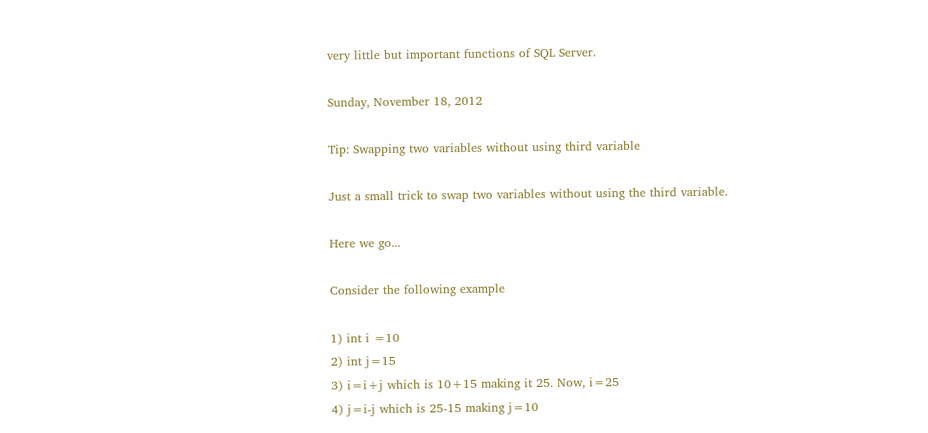very little but important functions of SQL Server.

Sunday, November 18, 2012

Tip: Swapping two variables without using third variable

Just a small trick to swap two variables without using the third variable.

Here we go...

Consider the following example

1) int i =10
2) int j=15
3) i=i+j which is 10+15 making it 25. Now, i=25
4) j=i-j which is 25-15 making j=10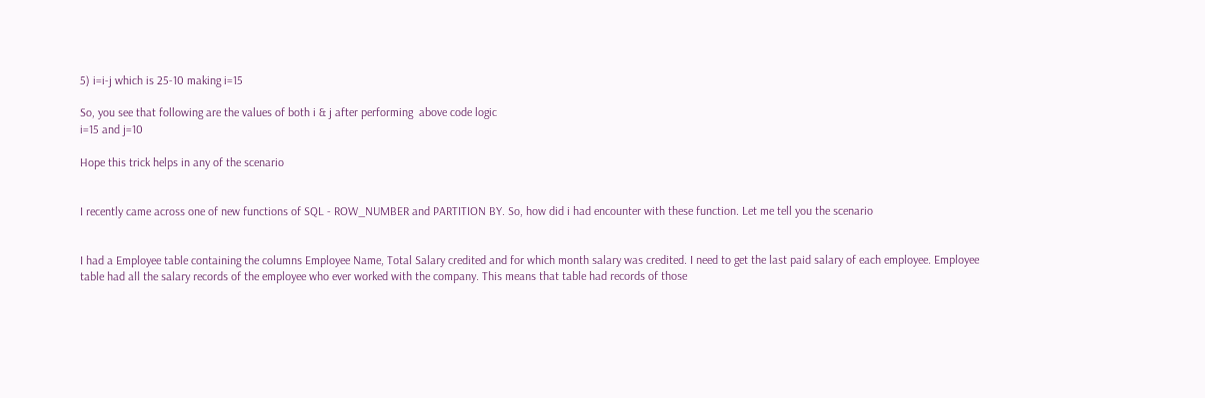5) i=i-j which is 25-10 making i=15

So, you see that following are the values of both i & j after performing  above code logic
i=15 and j=10

Hope this trick helps in any of the scenario


I recently came across one of new functions of SQL - ROW_NUMBER and PARTITION BY. So, how did i had encounter with these function. Let me tell you the scenario


I had a Employee table containing the columns Employee Name, Total Salary credited and for which month salary was credited. I need to get the last paid salary of each employee. Employee table had all the salary records of the employee who ever worked with the company. This means that table had records of those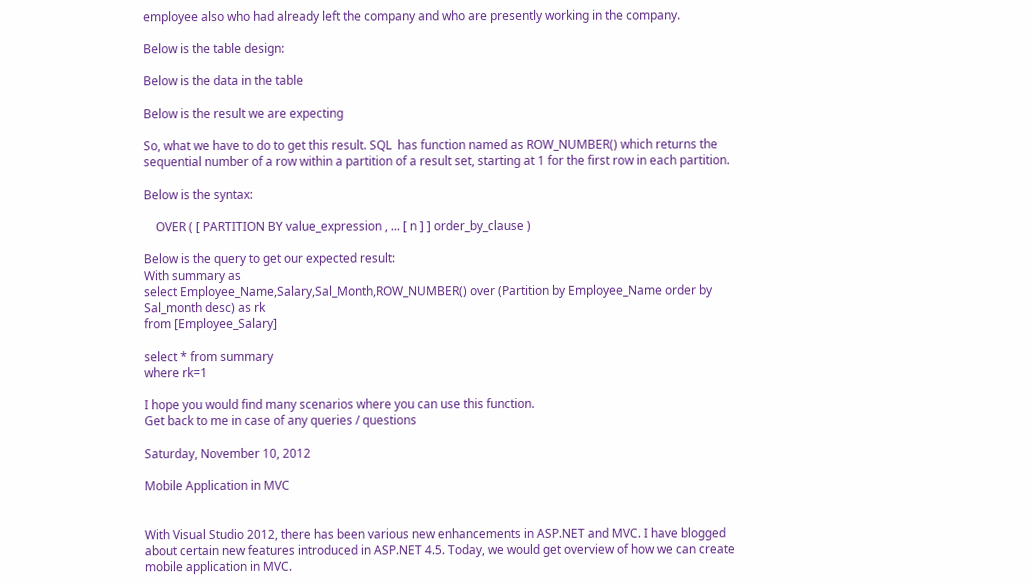employee also who had already left the company and who are presently working in the company.

Below is the table design:

Below is the data in the table

Below is the result we are expecting

So, what we have to do to get this result. SQL  has function named as ROW_NUMBER() which returns the sequential number of a row within a partition of a result set, starting at 1 for the first row in each partition.

Below is the syntax:

    OVER ( [ PARTITION BY value_expression , ... [ n ] ] order_by_clause )

Below is the query to get our expected result:
With summary as
select Employee_Name,Salary,Sal_Month,ROW_NUMBER() over (Partition by Employee_Name order by Sal_month desc) as rk
from [Employee_Salary]

select * from summary
where rk=1

I hope you would find many scenarios where you can use this function.
Get back to me in case of any queries / questions

Saturday, November 10, 2012

Mobile Application in MVC


With Visual Studio 2012, there has been various new enhancements in ASP.NET and MVC. I have blogged about certain new features introduced in ASP.NET 4.5. Today, we would get overview of how we can create mobile application in MVC.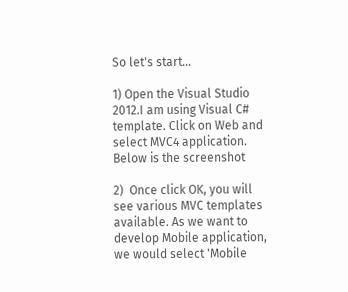So let's start...

1) Open the Visual Studio 2012.I am using Visual C# template. Click on Web and select MVC4 application. Below is the screenshot

2)  Once click OK, you will see various MVC templates available. As we want to develop Mobile application, we would select 'Mobile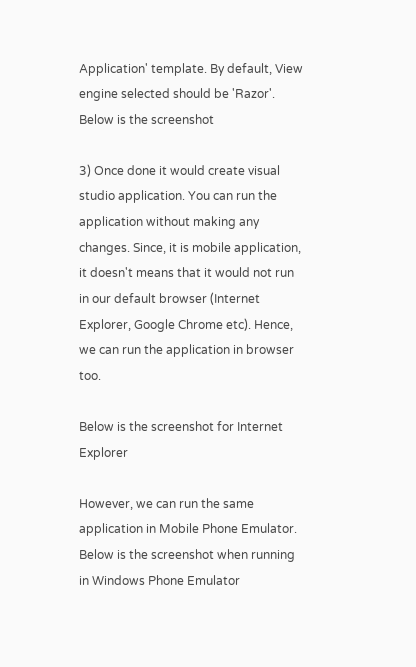Application' template. By default, View engine selected should be 'Razor'. Below is the screenshot

3) Once done it would create visual studio application. You can run the application without making any changes. Since, it is mobile application, it doesn't means that it would not run in our default browser (Internet Explorer, Google Chrome etc). Hence, we can run the application in browser too.

Below is the screenshot for Internet Explorer

However, we can run the same application in Mobile Phone Emulator. Below is the screenshot when running in Windows Phone Emulator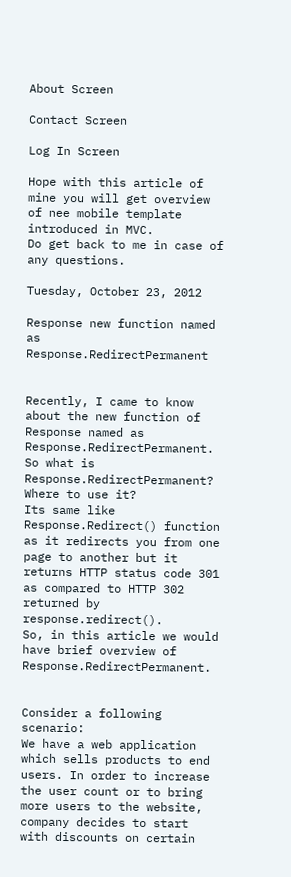About Screen

Contact Screen

Log In Screen

Hope with this article of mine you will get overview of nee mobile template introduced in MVC.
Do get back to me in case of any questions.

Tuesday, October 23, 2012

Response new function named as Response.RedirectPermanent


Recently, I came to know about the new function of Response named as Response.RedirectPermanent. So what is Response.RedirectPermanent? Where to use it?
Its same like Response.Redirect() function as it redirects you from one page to another but it returns HTTP status code 301 as compared to HTTP 302 returned by response.redirect().
So, in this article we would have brief overview of Response.RedirectPermanent.


Consider a following scenario:
We have a web application which sells products to end users. In order to increase the user count or to bring more users to the website, company decides to start with discounts on certain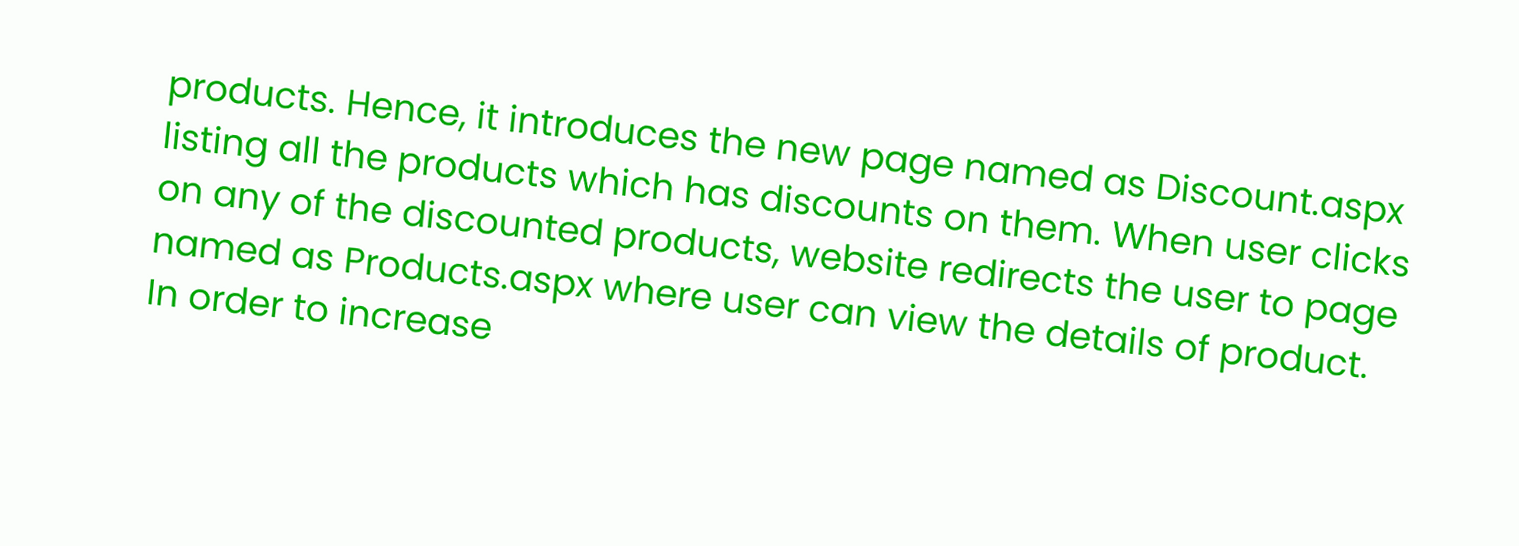products. Hence, it introduces the new page named as Discount.aspx listing all the products which has discounts on them. When user clicks on any of the discounted products, website redirects the user to page named as Products.aspx where user can view the details of product.
In order to increase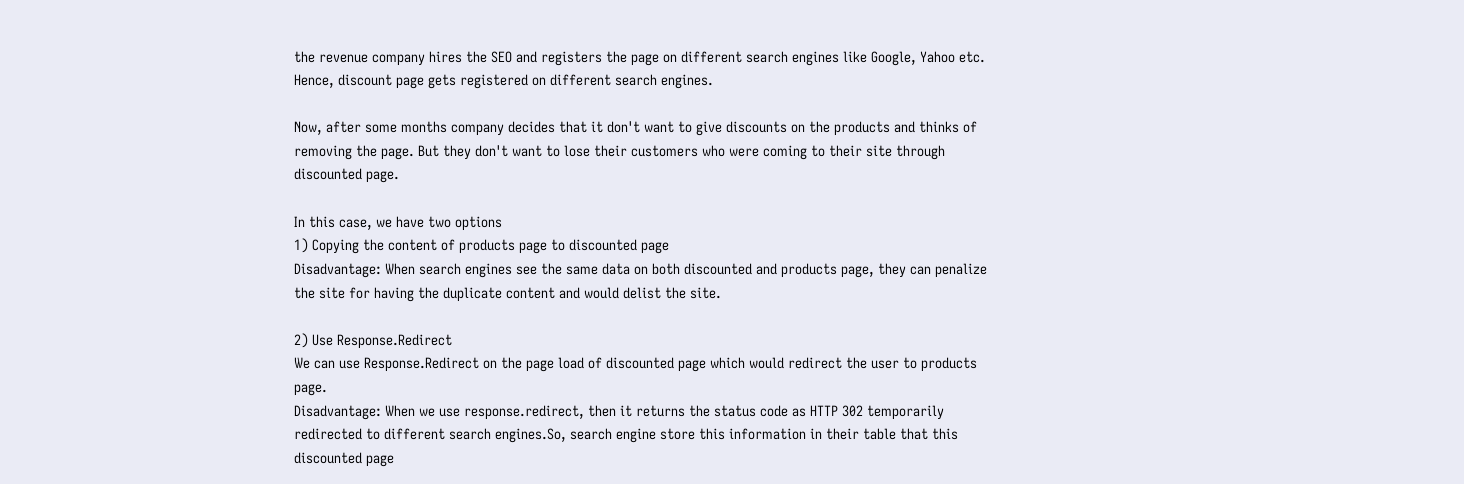the revenue company hires the SEO and registers the page on different search engines like Google, Yahoo etc. Hence, discount page gets registered on different search engines.

Now, after some months company decides that it don't want to give discounts on the products and thinks of removing the page. But they don't want to lose their customers who were coming to their site through discounted page.

In this case, we have two options
1) Copying the content of products page to discounted page
Disadvantage: When search engines see the same data on both discounted and products page, they can penalize the site for having the duplicate content and would delist the site.

2) Use Response.Redirect
We can use Response.Redirect on the page load of discounted page which would redirect the user to products page.
Disadvantage: When we use response.redirect, then it returns the status code as HTTP 302 temporarily redirected to different search engines.So, search engine store this information in their table that this discounted page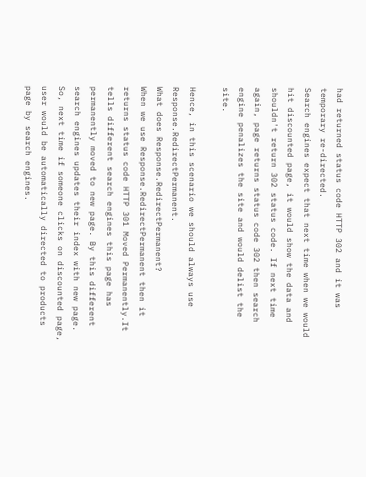had returned status code HTTP 302 and it was temporary re-directed.
Search engines expect that next time when we would hit discounted page, it would show the data and shouldn't return 302 status code. If next time again, page returns status code 302 then search engine penalizes the site and would delist the site.

Hence, in this scenario we should always use Response.RedirectPermanent.
What does Response.RedirectPermanent?
When we use Response.RedirectPermanent then it returns status code HTTP 301 Moved Permanently.It tells different search engines this page has permanently moved to new page. By this different search engines updates their index with new page. So, next time if someone clicks on discounted page, user would be automatically directed to products page by search engines.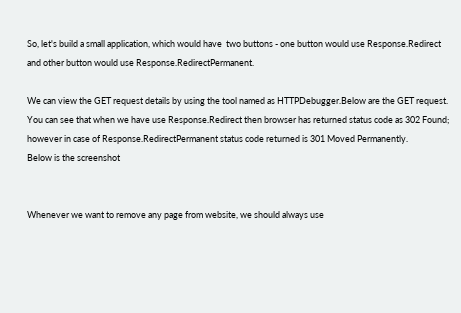So, let's build a small application, which would have  two buttons - one button would use Response.Redirect and other button would use Response.RedirectPermanent.

We can view the GET request details by using the tool named as HTTPDebugger.Below are the GET request. You can see that when we have use Response.Redirect then browser has returned status code as 302 Found; however in case of Response.RedirectPermanent status code returned is 301 Moved Permanently.
Below is the screenshot


Whenever we want to remove any page from website, we should always use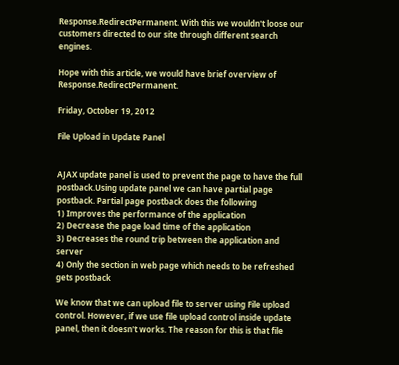Response.RedirectPermanent. With this we wouldn't loose our customers directed to our site through different search engines.

Hope with this article, we would have brief overview of Response.RedirectPermanent.

Friday, October 19, 2012

File Upload in Update Panel


AJAX update panel is used to prevent the page to have the full postback.Using update panel we can have partial page postback. Partial page postback does the following
1) Improves the performance of the application
2) Decrease the page load time of the application
3) Decreases the round trip between the application and server
4) Only the section in web page which needs to be refreshed gets postback

We know that we can upload file to server using File upload control. However, if we use file upload control inside update panel, then it doesn't works. The reason for this is that file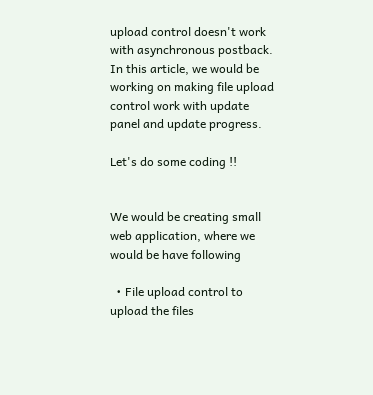upload control doesn't work with asynchronous postback.
In this article, we would be working on making file upload control work with update panel and update progress.

Let's do some coding !!


We would be creating small web application, where we would be have following

  • File upload control to upload the files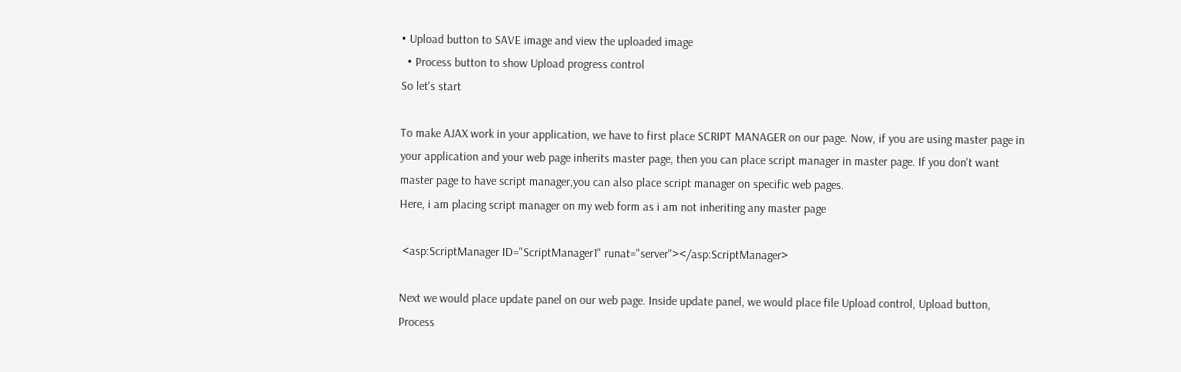• Upload button to SAVE image and view the uploaded image
  • Process button to show Upload progress control
So let's start

To make AJAX work in your application, we have to first place SCRIPT MANAGER on our page. Now, if you are using master page in your application and your web page inherits master page, then you can place script manager in master page. If you don't want master page to have script manager,you can also place script manager on specific web pages.
Here, i am placing script manager on my web form as i am not inheriting any master page

 <asp:ScriptManager ID="ScriptManager1" runat="server"></asp:ScriptManager>

Next we would place update panel on our web page. Inside update panel, we would place file Upload control, Upload button, Process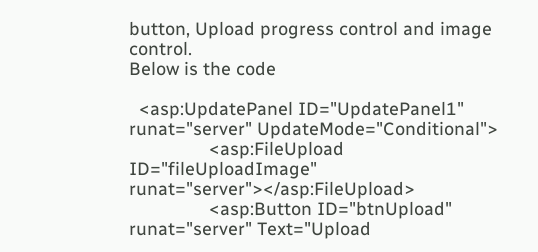button, Upload progress control and image control.
Below is the code

  <asp:UpdatePanel ID="UpdatePanel1" runat="server" UpdateMode="Conditional">
                <asp:FileUpload ID="fileUploadImage" runat="server"></asp:FileUpload>
                <asp:Button ID="btnUpload" runat="server" Text="Upload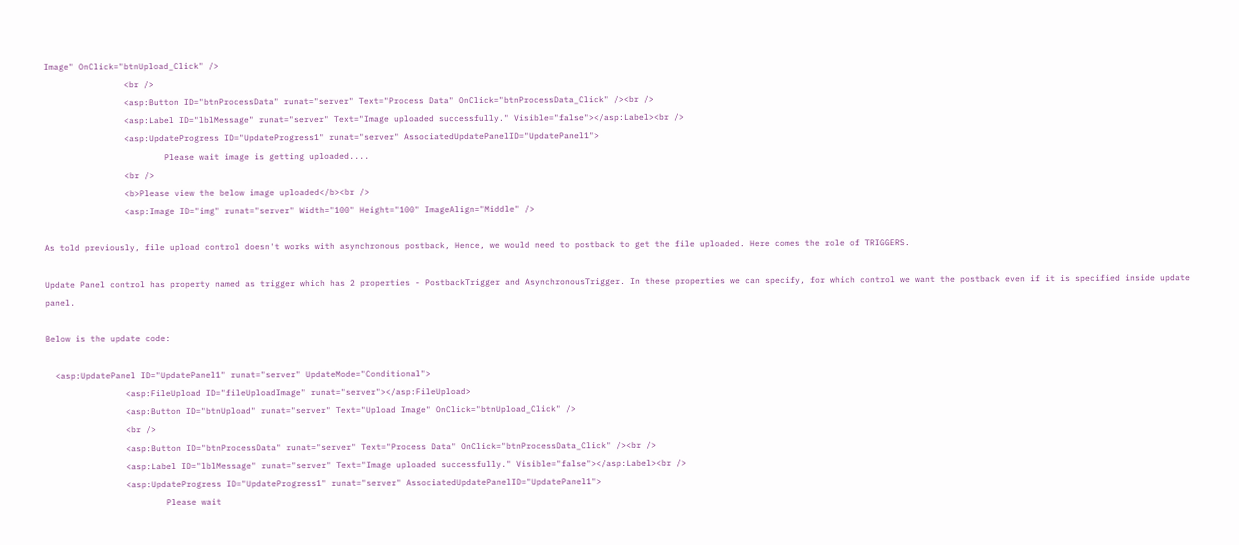Image" OnClick="btnUpload_Click" />
                <br />
                <asp:Button ID="btnProcessData" runat="server" Text="Process Data" OnClick="btnProcessData_Click" /><br />
                <asp:Label ID="lblMessage" runat="server" Text="Image uploaded successfully." Visible="false"></asp:Label><br />
                <asp:UpdateProgress ID="UpdateProgress1" runat="server" AssociatedUpdatePanelID="UpdatePanel1">
                        Please wait image is getting uploaded....
                <br />
                <b>Please view the below image uploaded</b><br />
                <asp:Image ID="img" runat="server" Width="100" Height="100" ImageAlign="Middle" />

As told previously, file upload control doesn't works with asynchronous postback, Hence, we would need to postback to get the file uploaded. Here comes the role of TRIGGERS.

Update Panel control has property named as trigger which has 2 properties - PostbackTrigger and AsynchronousTrigger. In these properties we can specify, for which control we want the postback even if it is specified inside update panel.

Below is the update code:

  <asp:UpdatePanel ID="UpdatePanel1" runat="server" UpdateMode="Conditional">
                <asp:FileUpload ID="fileUploadImage" runat="server"></asp:FileUpload>
                <asp:Button ID="btnUpload" runat="server" Text="Upload Image" OnClick="btnUpload_Click" />
                <br />
                <asp:Button ID="btnProcessData" runat="server" Text="Process Data" OnClick="btnProcessData_Click" /><br />
                <asp:Label ID="lblMessage" runat="server" Text="Image uploaded successfully." Visible="false"></asp:Label><br />
                <asp:UpdateProgress ID="UpdateProgress1" runat="server" AssociatedUpdatePanelID="UpdatePanel1">
                        Please wait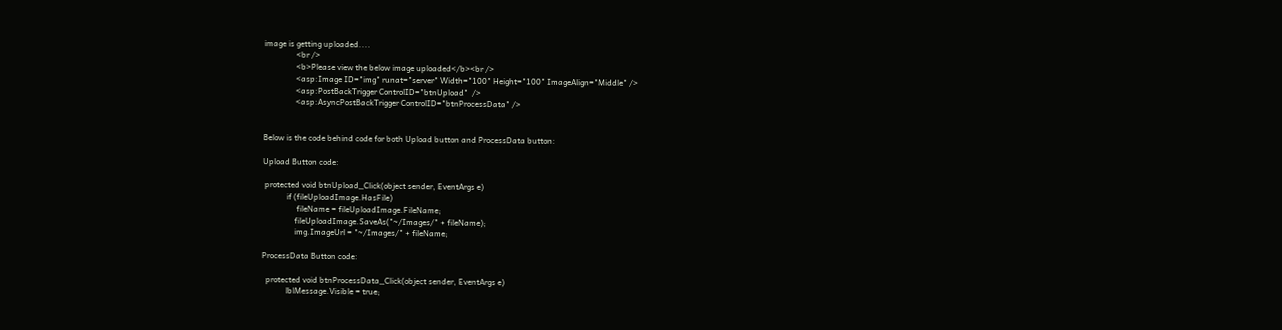image is getting uploaded....
                <br />
                <b>Please view the below image uploaded</b><br />
                <asp:Image ID="img" runat="server" Width="100" Height="100" ImageAlign="Middle" />
                <asp:PostBackTrigger ControlID="btnUpload"  />
                <asp:AsyncPostBackTrigger ControlID="btnProcessData" />


Below is the code behind code for both Upload button and ProcessData button:

Upload Button code:

 protected void btnUpload_Click(object sender, EventArgs e)
            if (fileUploadImage.HasFile)
                 fileName = fileUploadImage.FileName;
                fileUploadImage.SaveAs("~/Images/" + fileName);
                img.ImageUrl = "~/Images/" + fileName;

ProcessData Button code:

  protected void btnProcessData_Click(object sender, EventArgs e)
            lblMessage.Visible = true;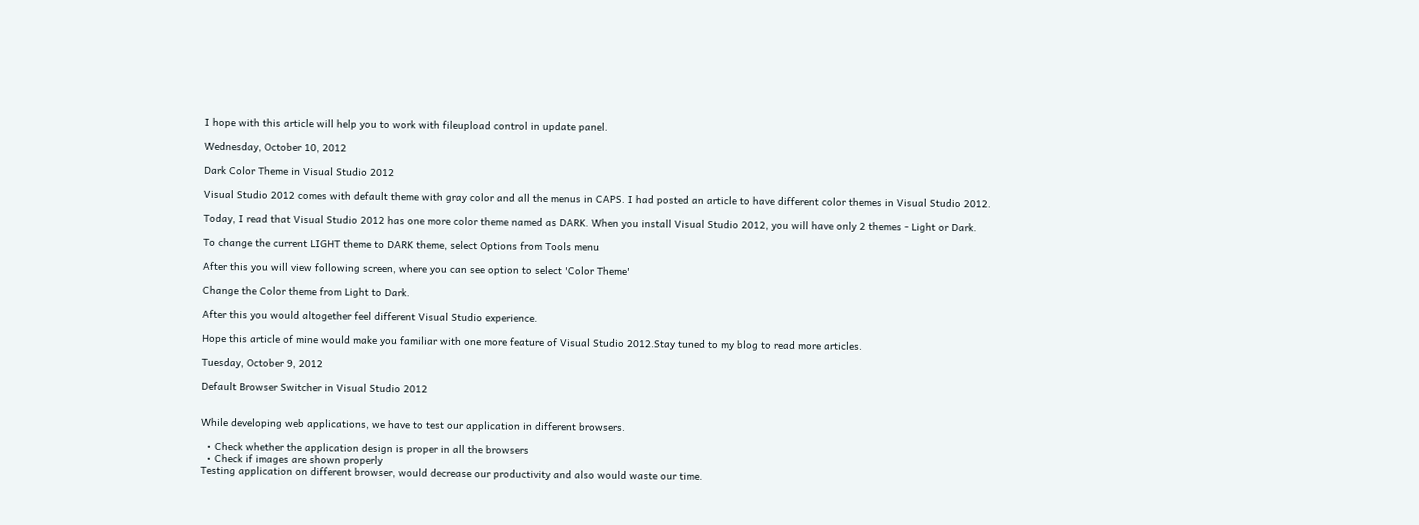I hope with this article will help you to work with fileupload control in update panel.

Wednesday, October 10, 2012

Dark Color Theme in Visual Studio 2012

Visual Studio 2012 comes with default theme with gray color and all the menus in CAPS. I had posted an article to have different color themes in Visual Studio 2012.

Today, I read that Visual Studio 2012 has one more color theme named as DARK. When you install Visual Studio 2012, you will have only 2 themes - Light or Dark.

To change the current LIGHT theme to DARK theme, select Options from Tools menu

After this you will view following screen, where you can see option to select 'Color Theme'

Change the Color theme from Light to Dark.

After this you would altogether feel different Visual Studio experience.

Hope this article of mine would make you familiar with one more feature of Visual Studio 2012.Stay tuned to my blog to read more articles.

Tuesday, October 9, 2012

Default Browser Switcher in Visual Studio 2012


While developing web applications, we have to test our application in different browsers.

  • Check whether the application design is proper in all the browsers
  • Check if images are shown properly
Testing application on different browser, would decrease our productivity and also would waste our time.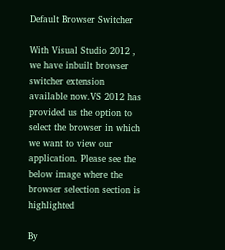Default Browser Switcher

With Visual Studio 2012 , we have inbuilt browser switcher extension available now.VS 2012 has provided us the option to select the browser in which we want to view our application. Please see the below image where the browser selection section is highlighted

By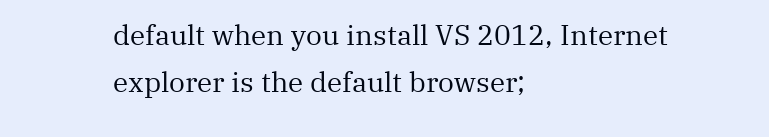default when you install VS 2012, Internet explorer is the default browser;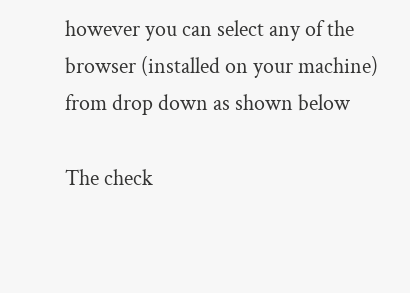however you can select any of the browser (installed on your machine) from drop down as shown below

The check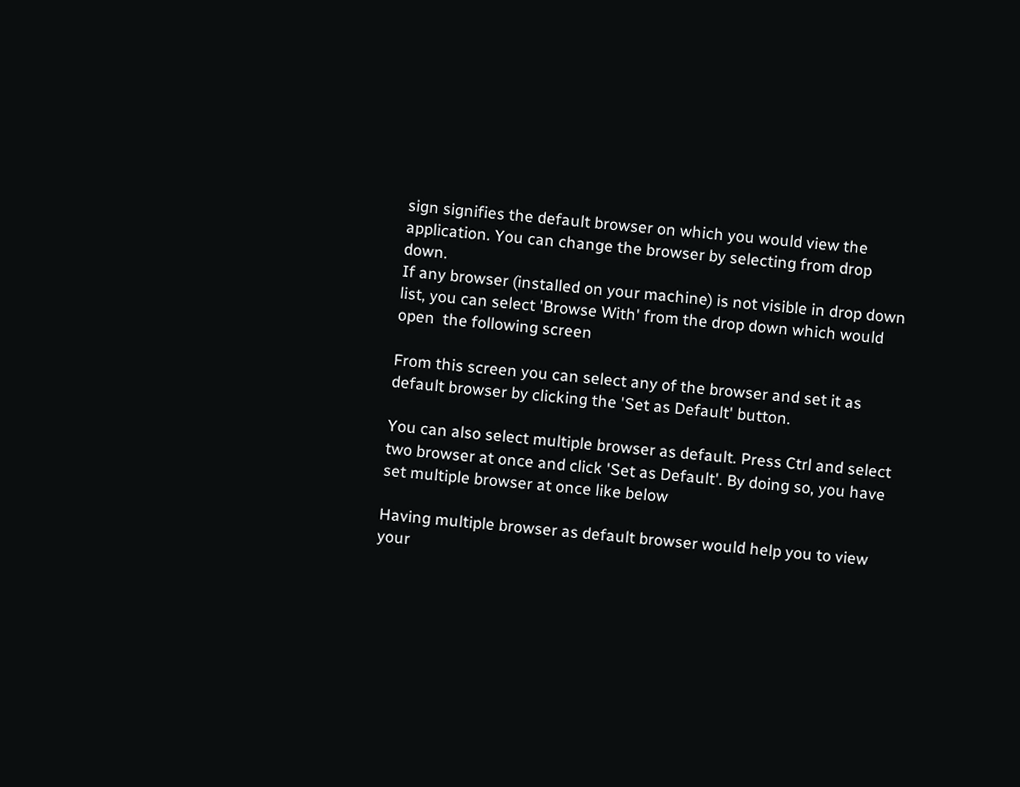sign signifies the default browser on which you would view the application. You can change the browser by selecting from drop down.
If any browser (installed on your machine) is not visible in drop down list, you can select 'Browse With' from the drop down which would open  the following screen

From this screen you can select any of the browser and set it as default browser by clicking the 'Set as Default' button.

You can also select multiple browser as default. Press Ctrl and select two browser at once and click 'Set as Default'. By doing so, you have set multiple browser at once like below

Having multiple browser as default browser would help you to view your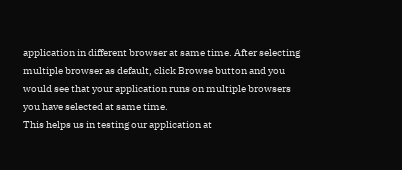application in different browser at same time. After selecting multiple browser as default, click Browse button and you would see that your application runs on multiple browsers you have selected at same time.
This helps us in testing our application at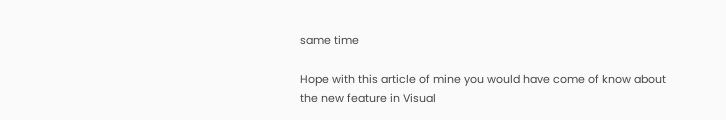same time

Hope with this article of mine you would have come of know about the new feature in Visual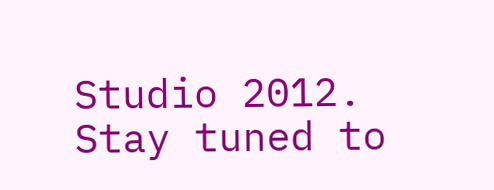Studio 2012. Stay tuned to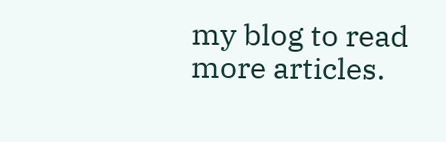my blog to read more articles.